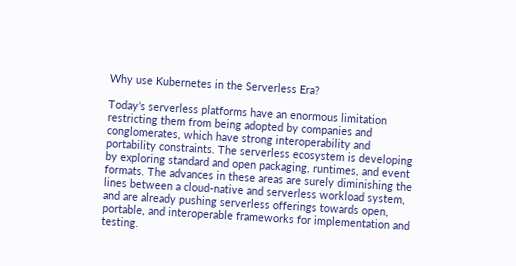Why use Kubernetes in the Serverless Era?

Today’s serverless platforms have an enormous limitation restricting them from being adopted by companies and conglomerates, which have strong interoperability and portability constraints. The serverless ecosystem is developing by exploring standard and open packaging, runtimes, and event formats. The advances in these areas are surely diminishing the lines between a cloud-native and serverless workload system, and are already pushing serverless offerings towards open, portable, and interoperable frameworks for implementation and testing.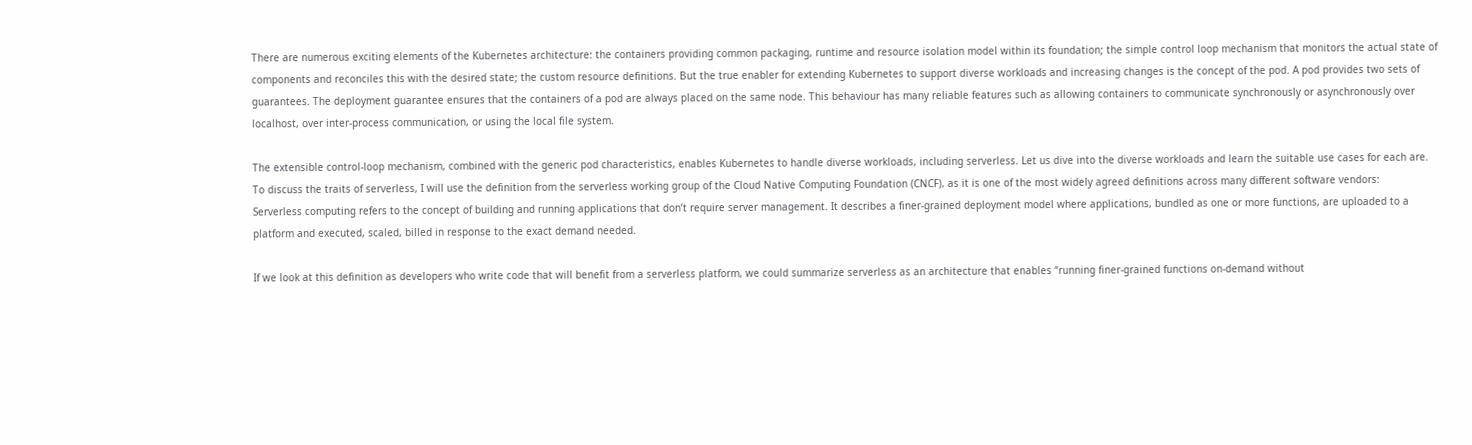There are numerous exciting elements of the Kubernetes architecture: the containers providing common packaging, runtime and resource isolation model within its foundation; the simple control loop mechanism that monitors the actual state of components and reconciles this with the desired state; the custom resource definitions. But the true enabler for extending Kubernetes to support diverse workloads and increasing changes is the concept of the pod. A pod provides two sets of guarantees. The deployment guarantee ensures that the containers of a pod are always placed on the same node. This behaviour has many reliable features such as allowing containers to communicate synchronously or asynchronously over localhost, over inter-process communication, or using the local file system.

The extensible control-loop mechanism, combined with the generic pod characteristics, enables Kubernetes to handle diverse workloads, including serverless. Let us dive into the diverse workloads and learn the suitable use cases for each are.
To discuss the traits of serverless, I will use the definition from the serverless working group of the Cloud Native Computing Foundation (CNCF), as it is one of the most widely agreed definitions across many different software vendors:
Serverless computing refers to the concept of building and running applications that don’t require server management. It describes a finer-grained deployment model where applications, bundled as one or more functions, are uploaded to a platform and executed, scaled, billed in response to the exact demand needed.

If we look at this definition as developers who write code that will benefit from a serverless platform, we could summarize serverless as an architecture that enables “running finer-grained functions on-demand without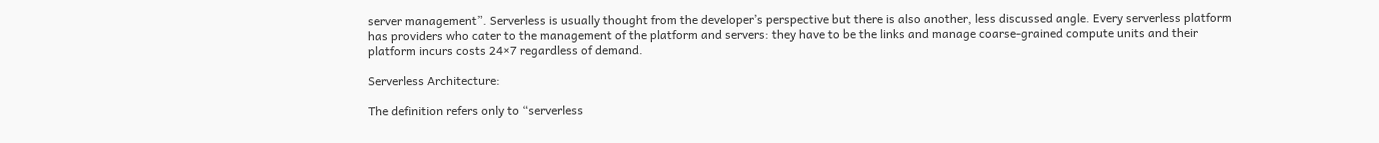server management”. Serverless is usually thought from the developer’s perspective but there is also another, less discussed angle. Every serverless platform has providers who cater to the management of the platform and servers: they have to be the links and manage coarse-grained compute units and their platform incurs costs 24×7 regardless of demand.

Serverless Architecture:

The definition refers only to “serverless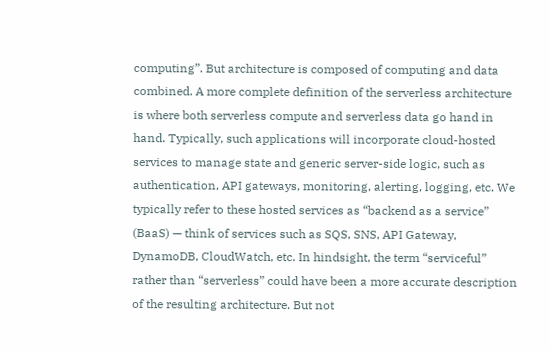computing”. But architecture is composed of computing and data combined. A more complete definition of the serverless architecture is where both serverless compute and serverless data go hand in hand. Typically, such applications will incorporate cloud-hosted services to manage state and generic server-side logic, such as authentication, API gateways, monitoring, alerting, logging, etc. We typically refer to these hosted services as “backend as a service” (BaaS) — think of services such as SQS, SNS, API Gateway, DynamoDB, CloudWatch, etc. In hindsight, the term “serviceful” rather than “serverless” could have been a more accurate description of the resulting architecture. But not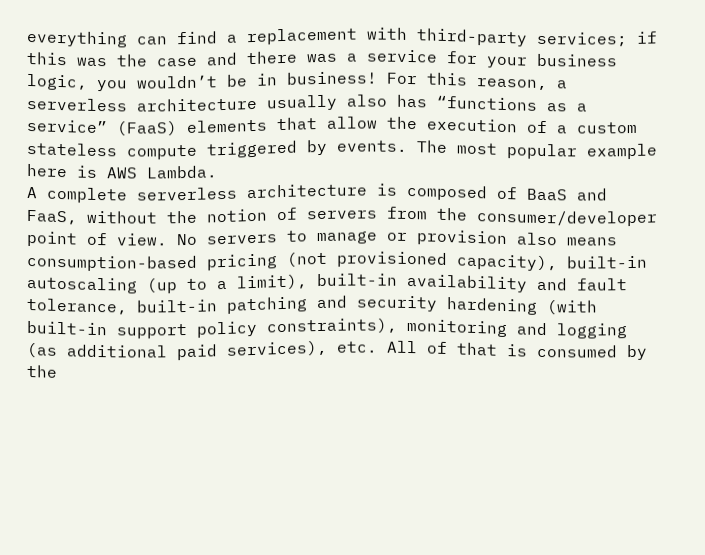everything can find a replacement with third-party services; if this was the case and there was a service for your business logic, you wouldn’t be in business! For this reason, a serverless architecture usually also has “functions as a service” (FaaS) elements that allow the execution of a custom stateless compute triggered by events. The most popular example here is AWS Lambda.
A complete serverless architecture is composed of BaaS and FaaS, without the notion of servers from the consumer/developer point of view. No servers to manage or provision also means consumption-based pricing (not provisioned capacity), built-in autoscaling (up to a limit), built-in availability and fault tolerance, built-in patching and security hardening (with built-in support policy constraints), monitoring and logging (as additional paid services), etc. All of that is consumed by the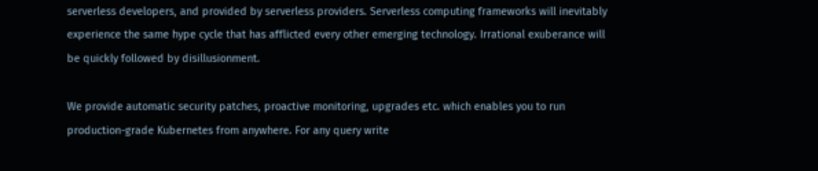serverless developers, and provided by serverless providers. Serverless computing frameworks will inevitably experience the same hype cycle that has afflicted every other emerging technology. Irrational exuberance will be quickly followed by disillusionment.

We provide automatic security patches, proactive monitoring, upgrades etc. which enables you to run production-grade Kubernetes from anywhere. For any query write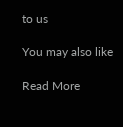to us

You may also like

Read More